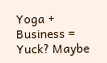Yoga + Business = Yuck? Maybe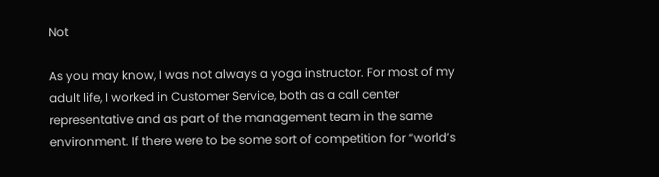Not

As you may know, I was not always a yoga instructor. For most of my adult life, I worked in Customer Service, both as a call center representative and as part of the management team in the same environment. If there were to be some sort of competition for “world’s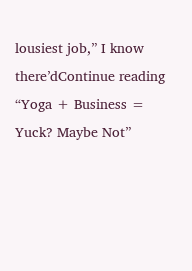lousiest job,” I know there’dContinue reading “Yoga + Business = Yuck? Maybe Not”